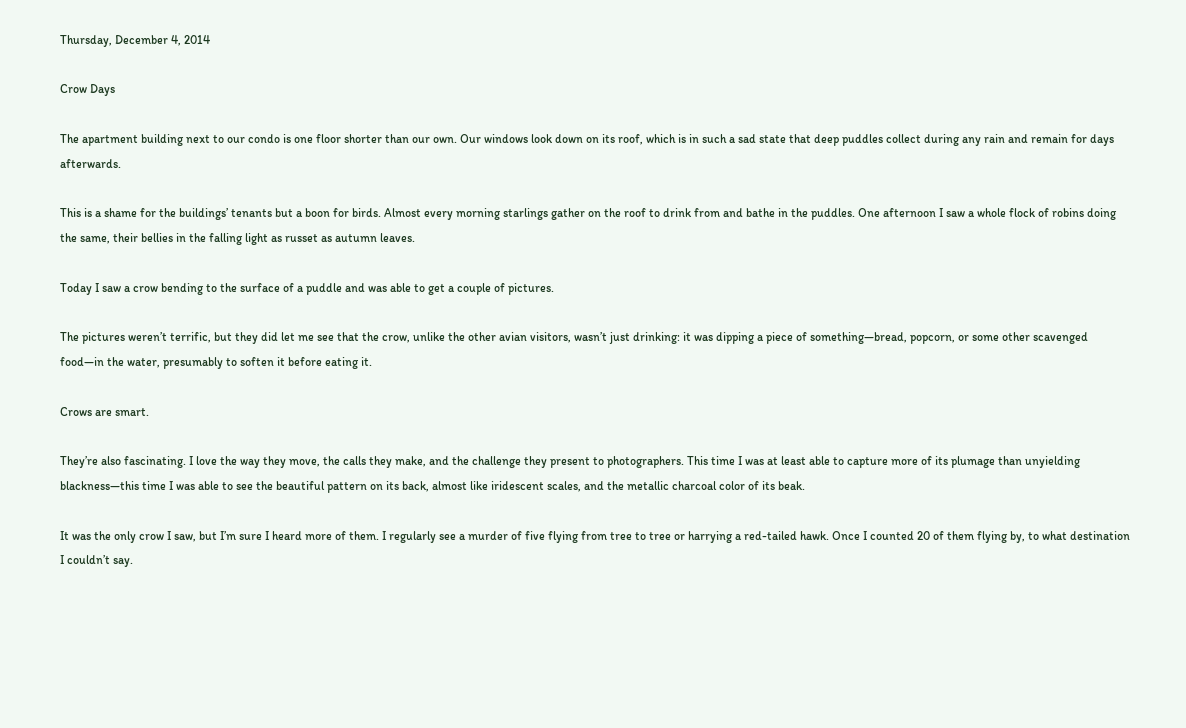Thursday, December 4, 2014

Crow Days

The apartment building next to our condo is one floor shorter than our own. Our windows look down on its roof, which is in such a sad state that deep puddles collect during any rain and remain for days afterwards.

This is a shame for the buildings’ tenants but a boon for birds. Almost every morning starlings gather on the roof to drink from and bathe in the puddles. One afternoon I saw a whole flock of robins doing the same, their bellies in the falling light as russet as autumn leaves.

Today I saw a crow bending to the surface of a puddle and was able to get a couple of pictures.

The pictures weren’t terrific, but they did let me see that the crow, unlike the other avian visitors, wasn’t just drinking: it was dipping a piece of something—bread, popcorn, or some other scavenged food—in the water, presumably to soften it before eating it.

Crows are smart.

They’re also fascinating. I love the way they move, the calls they make, and the challenge they present to photographers. This time I was at least able to capture more of its plumage than unyielding blackness—this time I was able to see the beautiful pattern on its back, almost like iridescent scales, and the metallic charcoal color of its beak.

It was the only crow I saw, but I’m sure I heard more of them. I regularly see a murder of five flying from tree to tree or harrying a red-tailed hawk. Once I counted 20 of them flying by, to what destination I couldn’t say.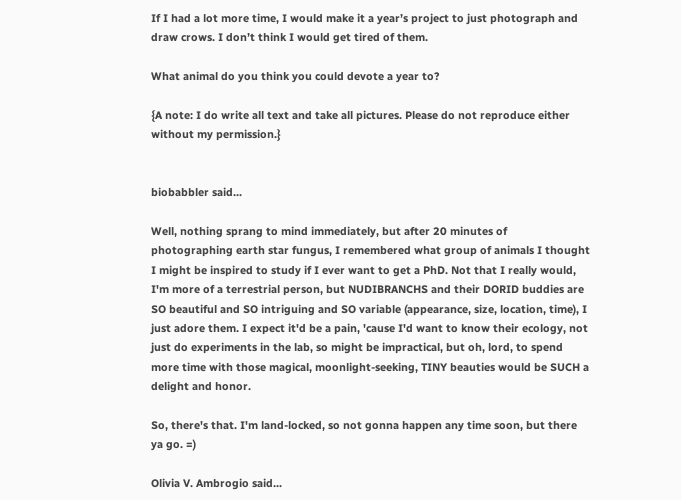If I had a lot more time, I would make it a year’s project to just photograph and draw crows. I don’t think I would get tired of them.

What animal do you think you could devote a year to?

{A note: I do write all text and take all pictures. Please do not reproduce either without my permission.}


biobabbler said...

Well, nothing sprang to mind immediately, but after 20 minutes of photographing earth star fungus, I remembered what group of animals I thought I might be inspired to study if I ever want to get a PhD. Not that I really would, I'm more of a terrestrial person, but NUDIBRANCHS and their DORID buddies are SO beautiful and SO intriguing and SO variable (appearance, size, location, time), I just adore them. I expect it'd be a pain, 'cause I'd want to know their ecology, not just do experiments in the lab, so might be impractical, but oh, lord, to spend more time with those magical, moonlight-seeking, TINY beauties would be SUCH a delight and honor.

So, there's that. I'm land-locked, so not gonna happen any time soon, but there ya go. =)

Olivia V. Ambrogio said...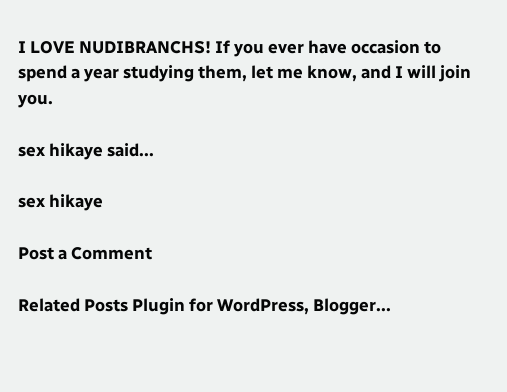I LOVE NUDIBRANCHS! If you ever have occasion to spend a year studying them, let me know, and I will join you.

sex hikaye said...

sex hikaye

Post a Comment

Related Posts Plugin for WordPress, Blogger...